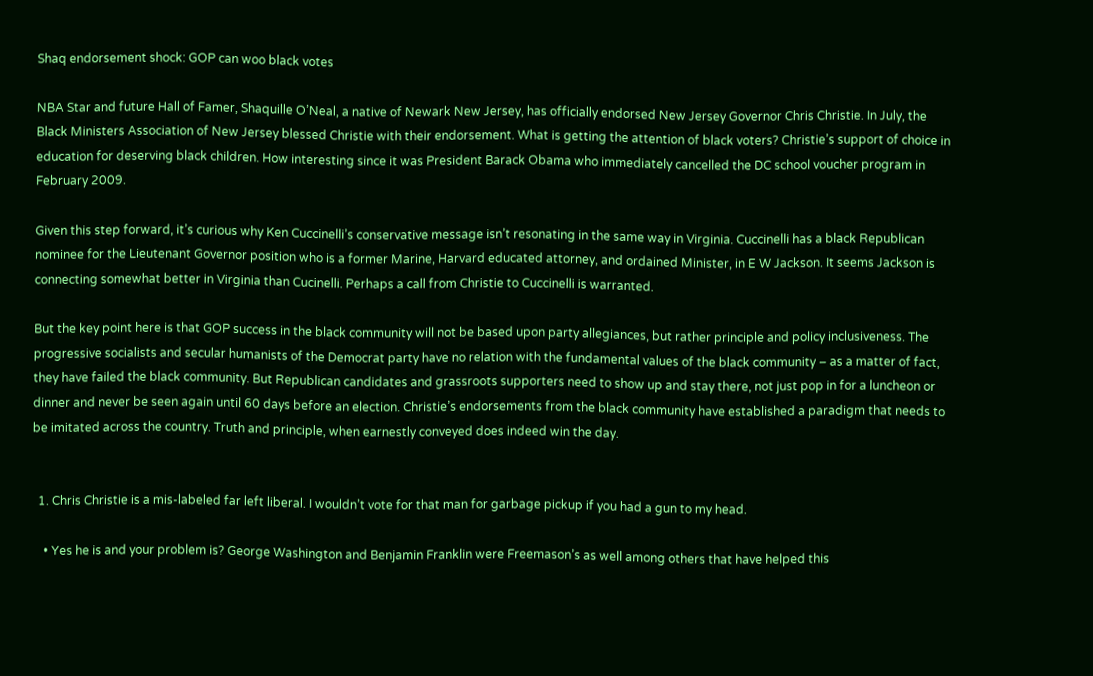Shaq endorsement shock: GOP can woo black votes

NBA Star and future Hall of Famer, Shaquille O’Neal, a native of Newark New Jersey, has officially endorsed New Jersey Governor Chris Christie. In July, the Black Ministers Association of New Jersey blessed Christie with their endorsement. What is getting the attention of black voters? Christie’s support of choice in education for deserving black children. How interesting since it was President Barack Obama who immediately cancelled the DC school voucher program in February 2009.

Given this step forward, it’s curious why Ken Cuccinelli’s conservative message isn’t resonating in the same way in Virginia. Cuccinelli has a black Republican nominee for the Lieutenant Governor position who is a former Marine, Harvard educated attorney, and ordained Minister, in E W Jackson. It seems Jackson is connecting somewhat better in Virginia than Cucinelli. Perhaps a call from Christie to Cuccinelli is warranted.

But the key point here is that GOP success in the black community will not be based upon party allegiances, but rather principle and policy inclusiveness. The progressive socialists and secular humanists of the Democrat party have no relation with the fundamental values of the black community – as a matter of fact, they have failed the black community. But Republican candidates and grassroots supporters need to show up and stay there, not just pop in for a luncheon or dinner and never be seen again until 60 days before an election. Christie’s endorsements from the black community have established a paradigm that needs to be imitated across the country. Truth and principle, when earnestly conveyed does indeed win the day.


  1. Chris Christie is a mis-labeled far left liberal. I wouldn’t vote for that man for garbage pickup if you had a gun to my head.

    • Yes he is and your problem is? George Washington and Benjamin Franklin were Freemason’s as well among others that have helped this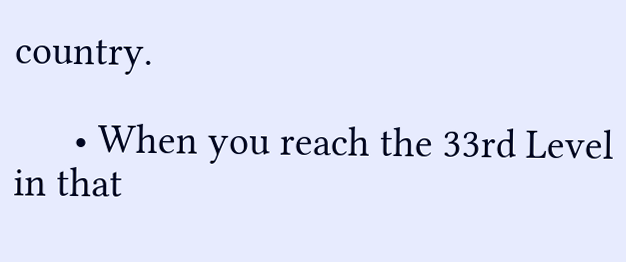country.

      • When you reach the 33rd Level in that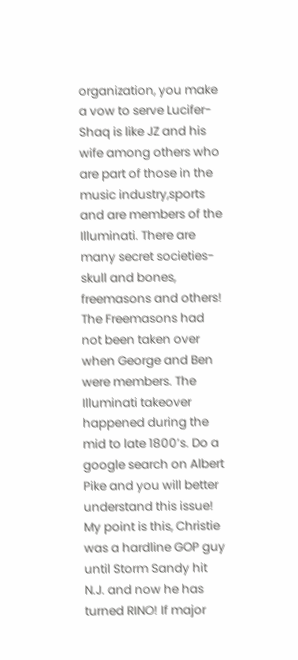organization, you make a vow to serve Lucifer- Shaq is like JZ and his wife among others who are part of those in the music industry,sports and are members of the Illuminati. There are many secret societies- skull and bones, freemasons and others! The Freemasons had not been taken over when George and Ben were members. The Illuminati takeover happened during the mid to late 1800’s. Do a google search on Albert Pike and you will better understand this issue! My point is this, Christie was a hardline GOP guy until Storm Sandy hit N.J. and now he has turned RINO! If major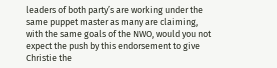leaders of both party’s are working under the same puppet master as many are claiming, with the same goals of the NWO, would you not expect the push by this endorsement to give Christie the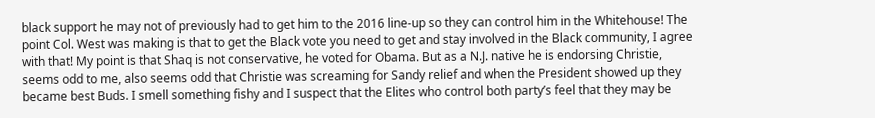black support he may not of previously had to get him to the 2016 line-up so they can control him in the Whitehouse! The point Col. West was making is that to get the Black vote you need to get and stay involved in the Black community, I agree with that! My point is that Shaq is not conservative, he voted for Obama. But as a N.J. native he is endorsing Christie, seems odd to me, also seems odd that Christie was screaming for Sandy relief and when the President showed up they became best Buds. I smell something fishy and I suspect that the Elites who control both party’s feel that they may be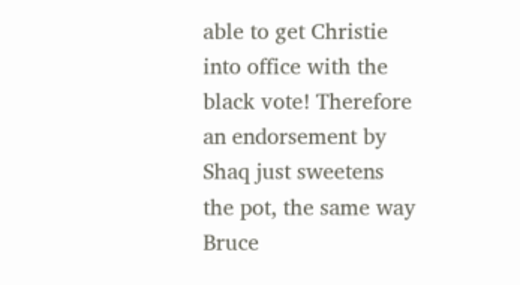able to get Christie into office with the black vote! Therefore an endorsement by Shaq just sweetens the pot, the same way Bruce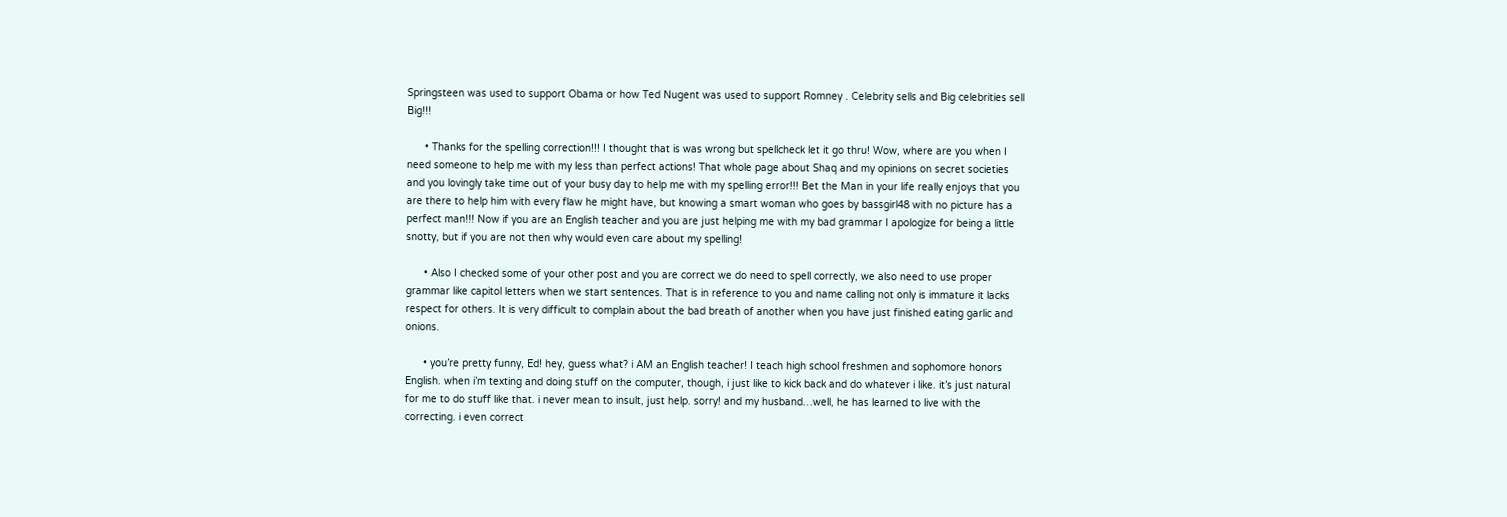Springsteen was used to support Obama or how Ted Nugent was used to support Romney . Celebrity sells and Big celebrities sell Big!!!

      • Thanks for the spelling correction!!! I thought that is was wrong but spellcheck let it go thru! Wow, where are you when I need someone to help me with my less than perfect actions! That whole page about Shaq and my opinions on secret societies and you lovingly take time out of your busy day to help me with my spelling error!!! Bet the Man in your life really enjoys that you are there to help him with every flaw he might have, but knowing a smart woman who goes by bassgirl48 with no picture has a perfect man!!! Now if you are an English teacher and you are just helping me with my bad grammar I apologize for being a little snotty, but if you are not then why would even care about my spelling!

      • Also I checked some of your other post and you are correct we do need to spell correctly, we also need to use proper grammar like capitol letters when we start sentences. That is in reference to you and name calling not only is immature it lacks respect for others. It is very difficult to complain about the bad breath of another when you have just finished eating garlic and onions.

      • you’re pretty funny, Ed! hey, guess what? i AM an English teacher! I teach high school freshmen and sophomore honors English. when i’m texting and doing stuff on the computer, though, i just like to kick back and do whatever i like. it’s just natural for me to do stuff like that. i never mean to insult, just help. sorry! and my husband…well, he has learned to live with the correcting. i even correct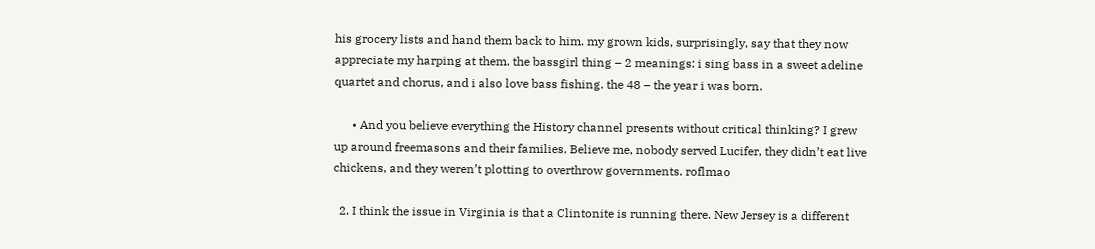his grocery lists and hand them back to him. my grown kids, surprisingly, say that they now appreciate my harping at them. the bassgirl thing – 2 meanings: i sing bass in a sweet adeline quartet and chorus, and i also love bass fishing. the 48 – the year i was born.

      • And you believe everything the History channel presents without critical thinking? I grew up around freemasons and their families. Believe me, nobody served Lucifer, they didn’t eat live chickens, and they weren’t plotting to overthrow governments. roflmao

  2. I think the issue in Virginia is that a Clintonite is running there. New Jersey is a different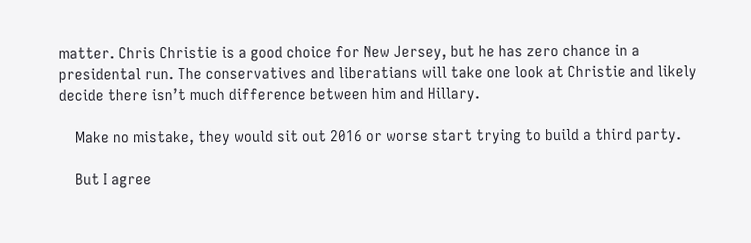matter. Chris Christie is a good choice for New Jersey, but he has zero chance in a presidental run. The conservatives and liberatians will take one look at Christie and likely decide there isn’t much difference between him and Hillary.

    Make no mistake, they would sit out 2016 or worse start trying to build a third party.

    But I agree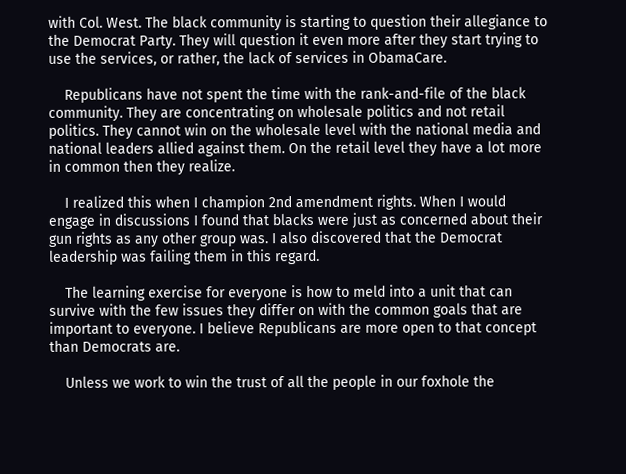with Col. West. The black community is starting to question their allegiance to the Democrat Party. They will question it even more after they start trying to use the services, or rather, the lack of services in ObamaCare.

    Republicans have not spent the time with the rank-and-file of the black community. They are concentrating on wholesale politics and not retail politics. They cannot win on the wholesale level with the national media and national leaders allied against them. On the retail level they have a lot more in common then they realize.

    I realized this when I champion 2nd amendment rights. When I would engage in discussions I found that blacks were just as concerned about their gun rights as any other group was. I also discovered that the Democrat leadership was failing them in this regard.

    The learning exercise for everyone is how to meld into a unit that can survive with the few issues they differ on with the common goals that are important to everyone. I believe Republicans are more open to that concept than Democrats are.

    Unless we work to win the trust of all the people in our foxhole the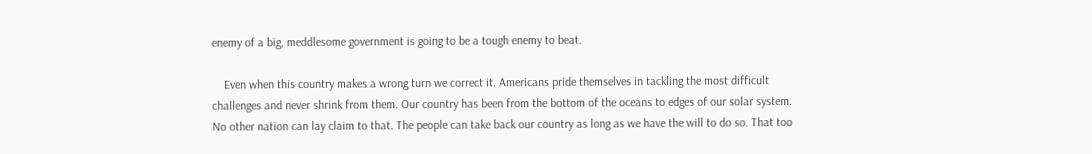enemy of a big, meddlesome government is going to be a tough enemy to beat.

    Even when this country makes a wrong turn we correct it. Americans pride themselves in tackling the most difficult challenges and never shrink from them. Our country has been from the bottom of the oceans to edges of our solar system. No other nation can lay claim to that. The people can take back our country as long as we have the will to do so. That too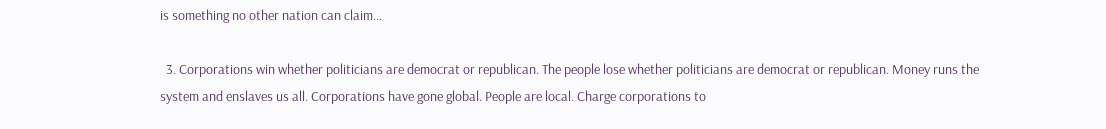is something no other nation can claim…

  3. Corporations win whether politicians are democrat or republican. The people lose whether politicians are democrat or republican. Money runs the system and enslaves us all. Corporations have gone global. People are local. Charge corporations to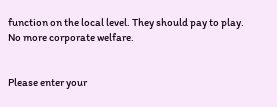function on the local level. They should pay to play. No more corporate welfare.


Please enter your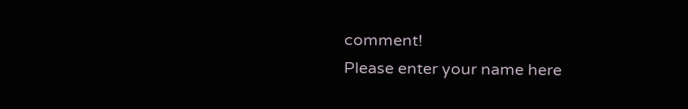comment!
Please enter your name here